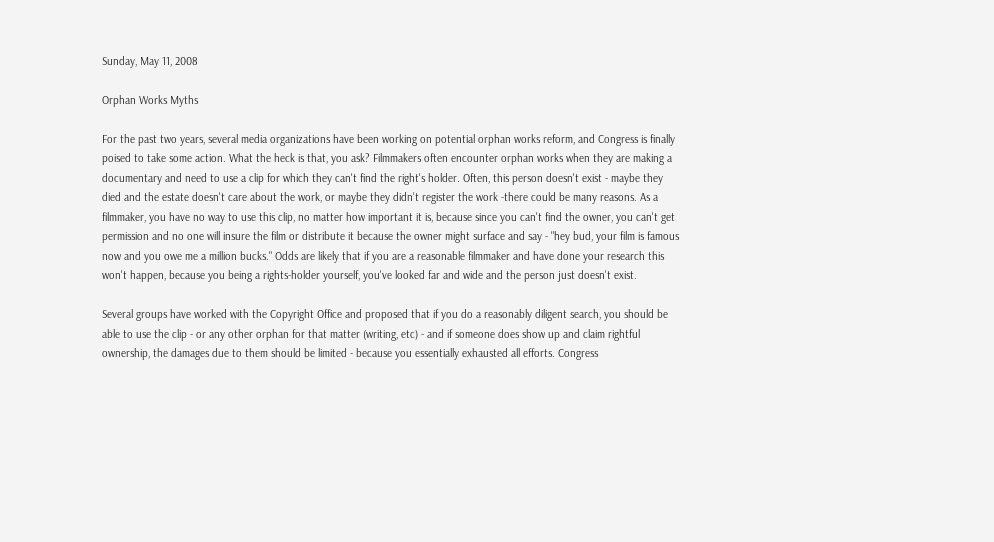Sunday, May 11, 2008

Orphan Works Myths

For the past two years, several media organizations have been working on potential orphan works reform, and Congress is finally poised to take some action. What the heck is that, you ask? Filmmakers often encounter orphan works when they are making a documentary and need to use a clip for which they can't find the right's holder. Often, this person doesn't exist - maybe they died and the estate doesn't care about the work, or maybe they didn't register the work -there could be many reasons. As a filmmaker, you have no way to use this clip, no matter how important it is, because since you can't find the owner, you can't get permission and no one will insure the film or distribute it because the owner might surface and say - "hey bud, your film is famous now and you owe me a million bucks." Odds are likely that if you are a reasonable filmmaker and have done your research this won't happen, because you being a rights-holder yourself, you've looked far and wide and the person just doesn't exist.

Several groups have worked with the Copyright Office and proposed that if you do a reasonably diligent search, you should be able to use the clip - or any other orphan for that matter (writing, etc) - and if someone does show up and claim rightful ownership, the damages due to them should be limited - because you essentially exhausted all efforts. Congress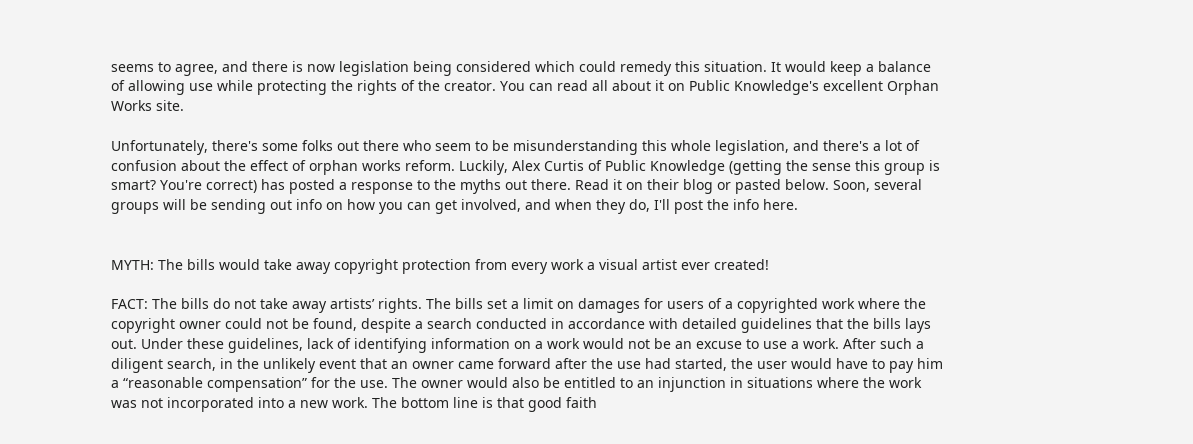seems to agree, and there is now legislation being considered which could remedy this situation. It would keep a balance of allowing use while protecting the rights of the creator. You can read all about it on Public Knowledge's excellent Orphan Works site.

Unfortunately, there's some folks out there who seem to be misunderstanding this whole legislation, and there's a lot of confusion about the effect of orphan works reform. Luckily, Alex Curtis of Public Knowledge (getting the sense this group is smart? You're correct) has posted a response to the myths out there. Read it on their blog or pasted below. Soon, several groups will be sending out info on how you can get involved, and when they do, I'll post the info here.


MYTH: The bills would take away copyright protection from every work a visual artist ever created!

FACT: The bills do not take away artists’ rights. The bills set a limit on damages for users of a copyrighted work where the copyright owner could not be found, despite a search conducted in accordance with detailed guidelines that the bills lays out. Under these guidelines, lack of identifying information on a work would not be an excuse to use a work. After such a diligent search, in the unlikely event that an owner came forward after the use had started, the user would have to pay him a “reasonable compensation” for the use. The owner would also be entitled to an injunction in situations where the work was not incorporated into a new work. The bottom line is that good faith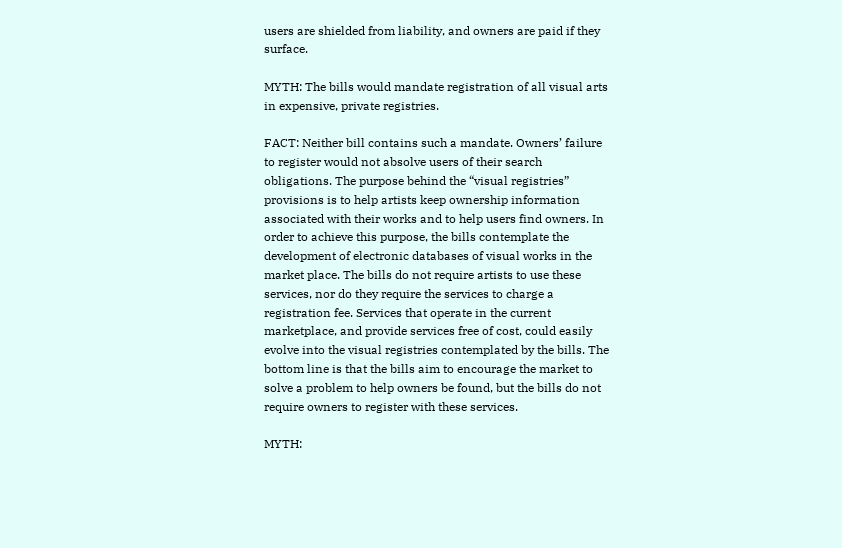users are shielded from liability, and owners are paid if they surface.

MYTH: The bills would mandate registration of all visual arts in expensive, private registries.

FACT: Neither bill contains such a mandate. Owners’ failure to register would not absolve users of their search obligations. The purpose behind the “visual registries” provisions is to help artists keep ownership information associated with their works and to help users find owners. In order to achieve this purpose, the bills contemplate the development of electronic databases of visual works in the market place. The bills do not require artists to use these services, nor do they require the services to charge a registration fee. Services that operate in the current marketplace, and provide services free of cost, could easily evolve into the visual registries contemplated by the bills. The bottom line is that the bills aim to encourage the market to solve a problem to help owners be found, but the bills do not require owners to register with these services.

MYTH: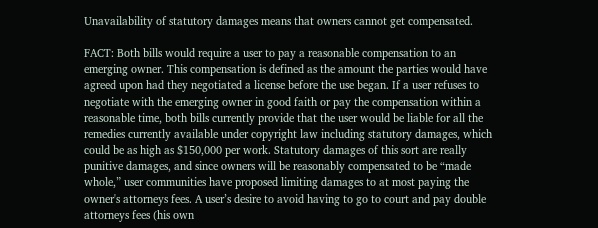Unavailability of statutory damages means that owners cannot get compensated.

FACT: Both bills would require a user to pay a reasonable compensation to an emerging owner. This compensation is defined as the amount the parties would have agreed upon had they negotiated a license before the use began. If a user refuses to negotiate with the emerging owner in good faith or pay the compensation within a reasonable time, both bills currently provide that the user would be liable for all the remedies currently available under copyright law including statutory damages, which could be as high as $150,000 per work. Statutory damages of this sort are really punitive damages, and since owners will be reasonably compensated to be “made whole,” user communities have proposed limiting damages to at most paying the owner's attorneys fees. A user’s desire to avoid having to go to court and pay double attorneys fees (his own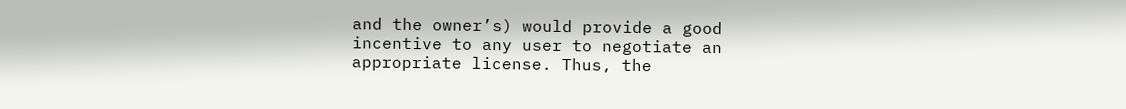and the owner’s) would provide a good incentive to any user to negotiate an appropriate license. Thus, the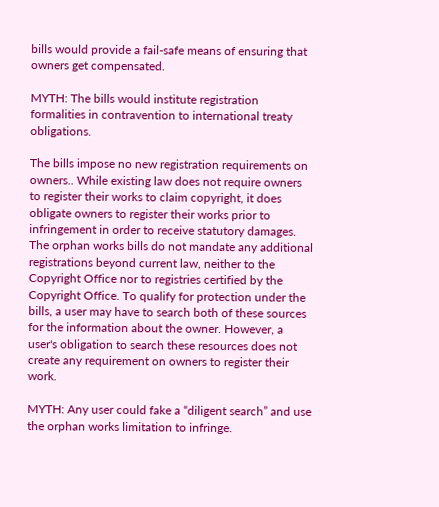bills would provide a fail-safe means of ensuring that owners get compensated.

MYTH: The bills would institute registration formalities in contravention to international treaty obligations.

The bills impose no new registration requirements on owners.. While existing law does not require owners to register their works to claim copyright, it does obligate owners to register their works prior to infringement in order to receive statutory damages. The orphan works bills do not mandate any additional registrations beyond current law, neither to the Copyright Office nor to registries certified by the Copyright Office. To qualify for protection under the bills, a user may have to search both of these sources for the information about the owner. However, a user's obligation to search these resources does not create any requirement on owners to register their work.

MYTH: Any user could fake a “diligent search” and use the orphan works limitation to infringe.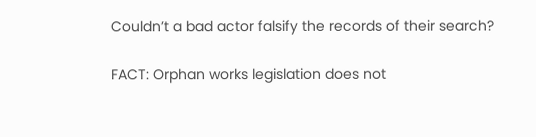Couldn’t a bad actor falsify the records of their search?

FACT: Orphan works legislation does not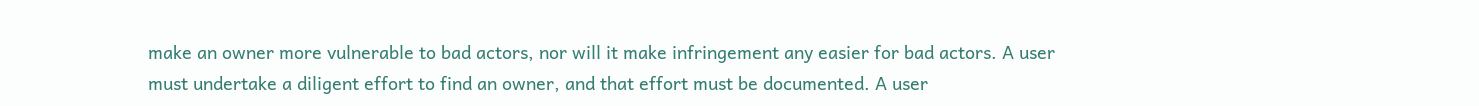make an owner more vulnerable to bad actors, nor will it make infringement any easier for bad actors. A user must undertake a diligent effort to find an owner, and that effort must be documented. A user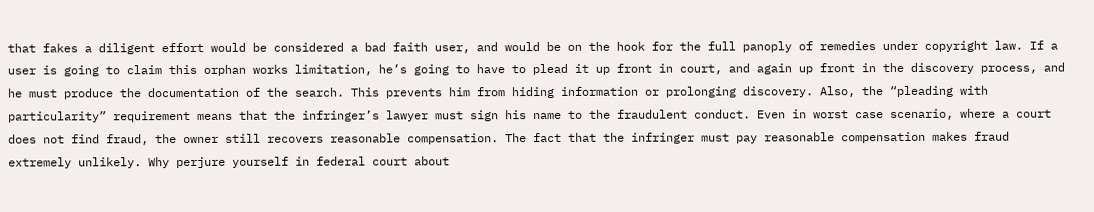that fakes a diligent effort would be considered a bad faith user, and would be on the hook for the full panoply of remedies under copyright law. If a user is going to claim this orphan works limitation, he’s going to have to plead it up front in court, and again up front in the discovery process, and he must produce the documentation of the search. This prevents him from hiding information or prolonging discovery. Also, the “pleading with particularity” requirement means that the infringer’s lawyer must sign his name to the fraudulent conduct. Even in worst case scenario, where a court does not find fraud, the owner still recovers reasonable compensation. The fact that the infringer must pay reasonable compensation makes fraud extremely unlikely. Why perjure yourself in federal court about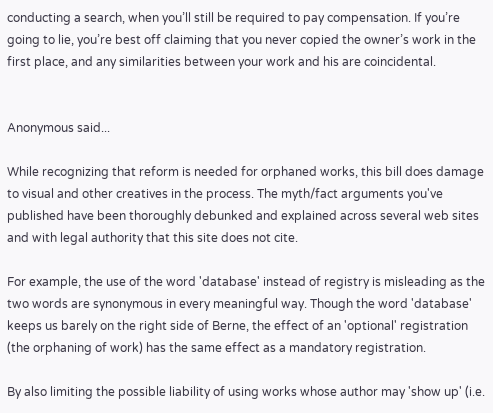conducting a search, when you’ll still be required to pay compensation. If you’re going to lie, you’re best off claiming that you never copied the owner’s work in the first place, and any similarities between your work and his are coincidental.


Anonymous said...

While recognizing that reform is needed for orphaned works, this bill does damage to visual and other creatives in the process. The myth/fact arguments you've published have been thoroughly debunked and explained across several web sites and with legal authority that this site does not cite.

For example, the use of the word 'database' instead of registry is misleading as the two words are synonymous in every meaningful way. Though the word 'database' keeps us barely on the right side of Berne, the effect of an 'optional' registration (the orphaning of work) has the same effect as a mandatory registration.

By also limiting the possible liability of using works whose author may 'show up' (i.e.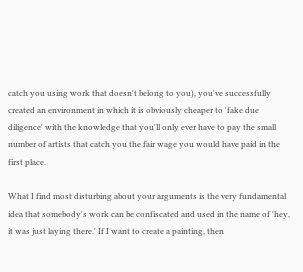catch you using work that doesn't belong to you), you've successfully created an environment in which it is obviously cheaper to 'fake due diligence' with the knowledge that you'll only ever have to pay the small number of artists that catch you the fair wage you would have paid in the first place.

What I find most disturbing about your arguments is the very fundamental idea that somebody's work can be confiscated and used in the name of 'hey, it was just laying there.' If I want to create a painting, then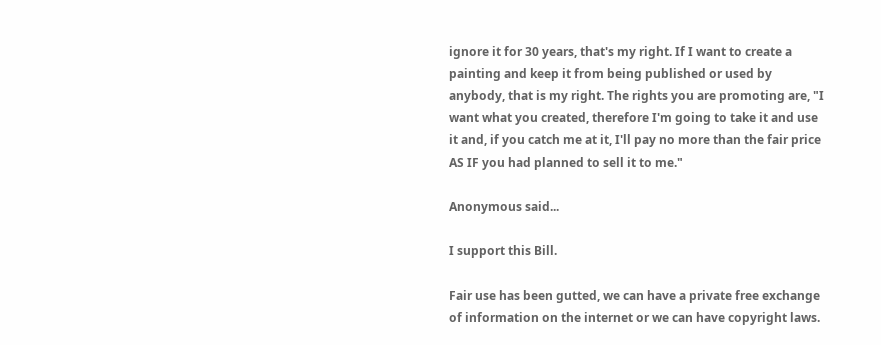ignore it for 30 years, that's my right. If I want to create a painting and keep it from being published or used by anybody, that is my right. The rights you are promoting are, "I want what you created, therefore I'm going to take it and use it and, if you catch me at it, I'll pay no more than the fair price AS IF you had planned to sell it to me."

Anonymous said...

I support this Bill.

Fair use has been gutted, we can have a private free exchange of information on the internet or we can have copyright laws.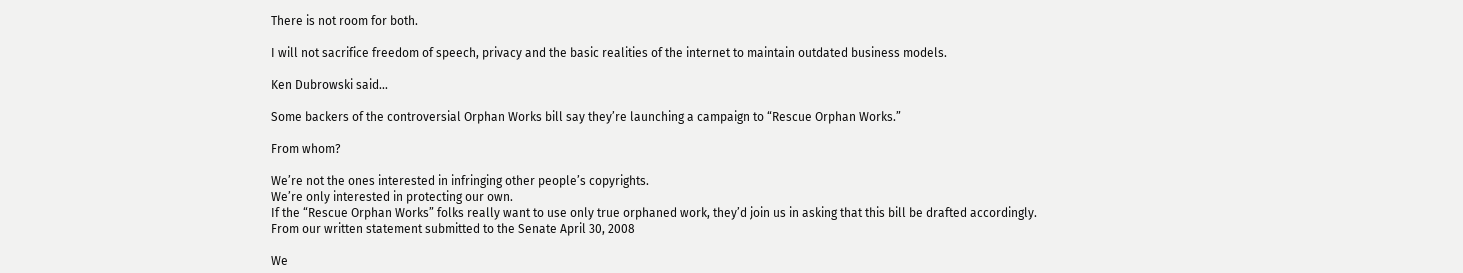There is not room for both.

I will not sacrifice freedom of speech, privacy and the basic realities of the internet to maintain outdated business models.

Ken Dubrowski said...

Some backers of the controversial Orphan Works bill say they’re launching a campaign to “Rescue Orphan Works.”

From whom?

We’re not the ones interested in infringing other people’s copyrights.
We’re only interested in protecting our own.
If the “Rescue Orphan Works” folks really want to use only true orphaned work, they’d join us in asking that this bill be drafted accordingly.
From our written statement submitted to the Senate April 30, 2008

We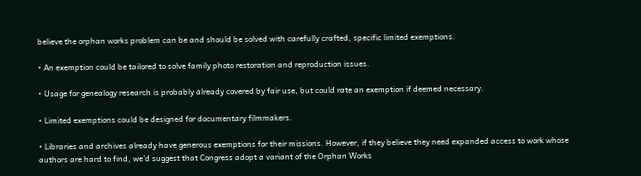believe the orphan works problem can be and should be solved with carefully crafted, specific limited exemptions.

• An exemption could be tailored to solve family photo restoration and reproduction issues.

• Usage for genealogy research is probably already covered by fair use, but could rate an exemption if deemed necessary.

• Limited exemptions could be designed for documentary filmmakers.

• Libraries and archives already have generous exemptions for their missions. However, if they believe they need expanded access to work whose authors are hard to find, we’d suggest that Congress adopt a variant of the Orphan Works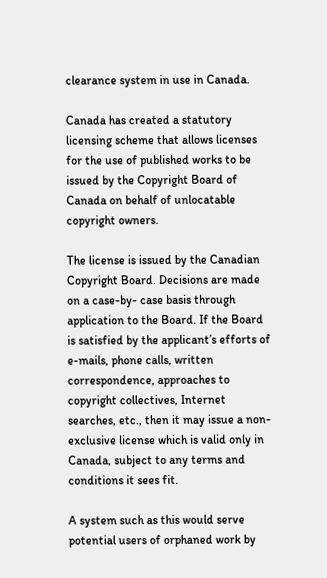clearance system in use in Canada.

Canada has created a statutory licensing scheme that allows licenses for the use of published works to be issued by the Copyright Board of Canada on behalf of unlocatable copyright owners.

The license is issued by the Canadian Copyright Board. Decisions are made on a case-by- case basis through application to the Board. If the Board is satisfied by the applicant’s efforts of e-mails, phone calls, written correspondence, approaches to copyright collectives, Internet searches, etc., then it may issue a non-exclusive license which is valid only in Canada, subject to any terms and conditions it sees fit.

A system such as this would serve potential users of orphaned work by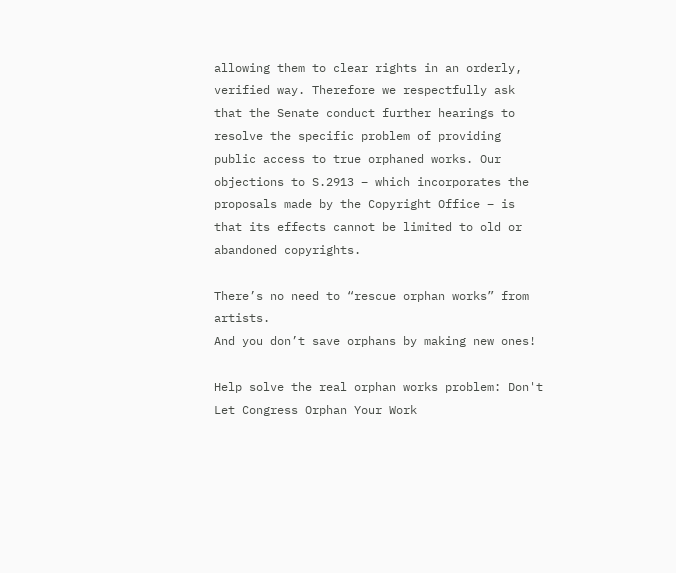allowing them to clear rights in an orderly, verified way. Therefore we respectfully ask that the Senate conduct further hearings to resolve the specific problem of providing public access to true orphaned works. Our objections to S.2913 – which incorporates the proposals made by the Copyright Office – is that its effects cannot be limited to old or abandoned copyrights.

There’s no need to “rescue orphan works” from artists.
And you don’t save orphans by making new ones!

Help solve the real orphan works problem: Don't Let Congress Orphan Your Work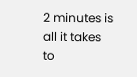2 minutes is all it takes to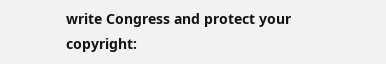write Congress and protect your copyright: